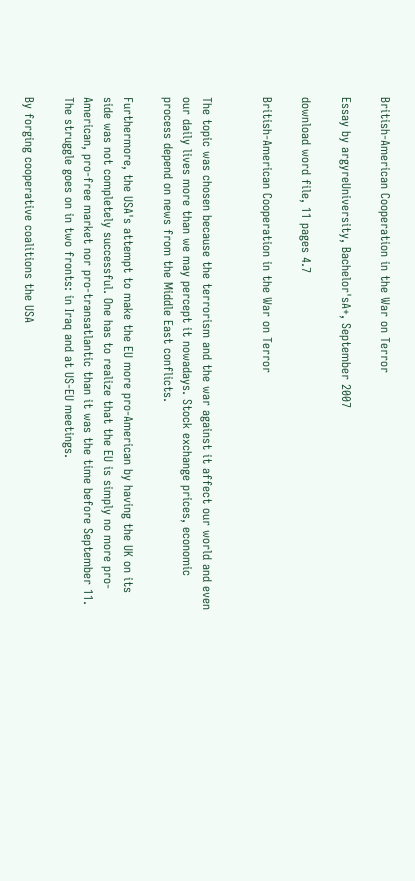British-American Cooperation in the War on Terror

Essay by argyreUniversity, Bachelor'sA+, September 2007

download word file, 11 pages 4.7

British-American Cooperation in the War on Terror


The topic was chosen because the terrorism and the war against it affect our world and even our daily lives more than we may percept it nowadays. Stock exchange prices, economic process depend on news from the Middle East conflicts.

Furthermore, the USA's attempt to make the EU more pro-American by having the UK on its side was not completely successful. One has to realize that the EU is simply no more pro-American, pro-free market nor pro-transatlantic than it was the time before September 11. The struggle goes on in two fronts: in Iraq and at US-EU meetings.

By forging cooperative coalitions the USA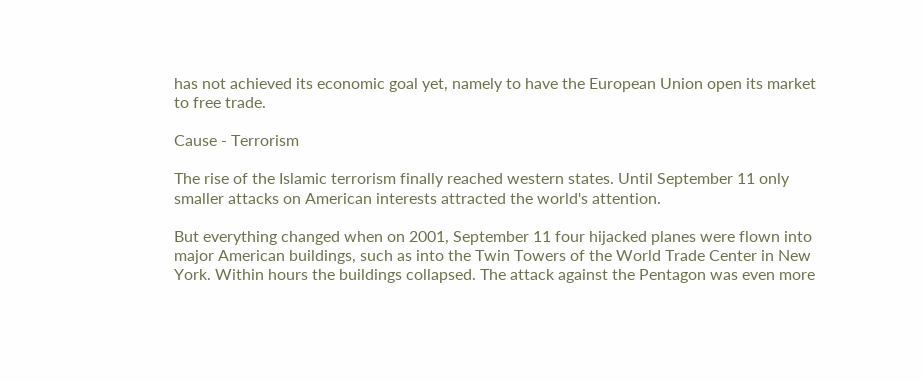has not achieved its economic goal yet, namely to have the European Union open its market to free trade.

Cause - Terrorism

The rise of the Islamic terrorism finally reached western states. Until September 11 only smaller attacks on American interests attracted the world's attention.

But everything changed when on 2001, September 11 four hijacked planes were flown into major American buildings, such as into the Twin Towers of the World Trade Center in New York. Within hours the buildings collapsed. The attack against the Pentagon was even more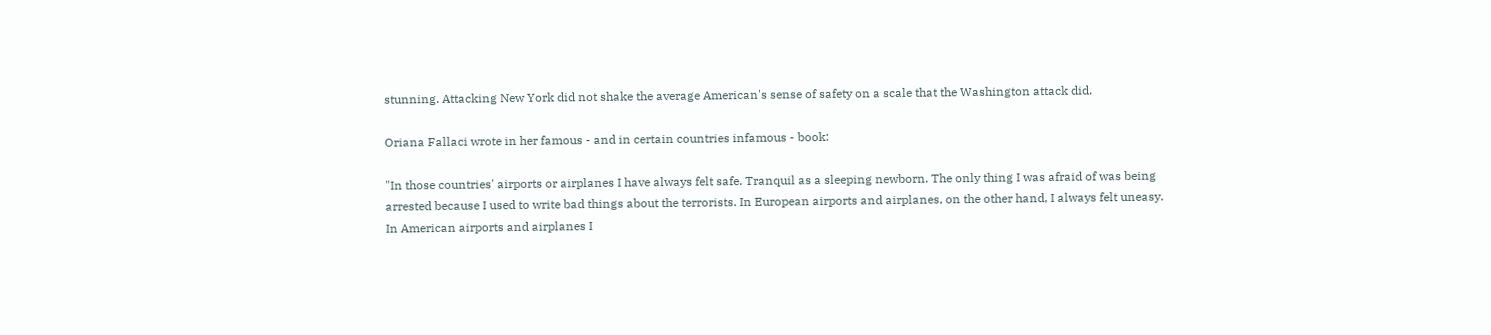stunning. Attacking New York did not shake the average American's sense of safety on a scale that the Washington attack did.

Oriana Fallaci wrote in her famous - and in certain countries infamous - book:

"In those countries' airports or airplanes I have always felt safe. Tranquil as a sleeping newborn. The only thing I was afraid of was being arrested because I used to write bad things about the terrorists. In European airports and airplanes, on the other hand, I always felt uneasy. In American airports and airplanes I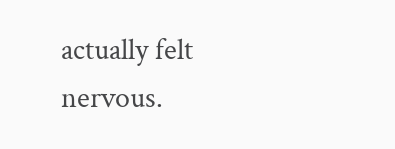actually felt nervous.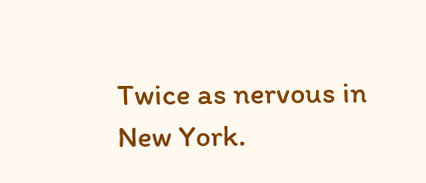Twice as nervous in New York.